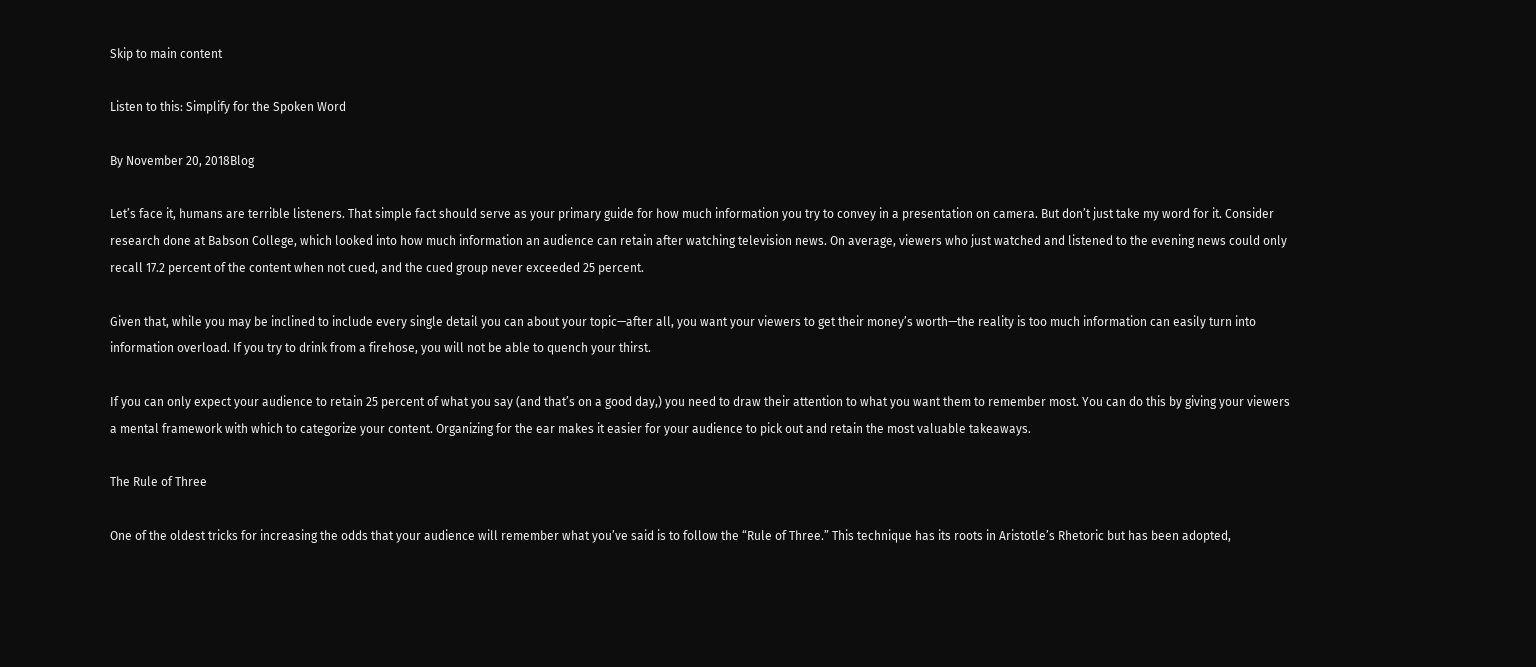Skip to main content

Listen to this: Simplify for the Spoken Word

By November 20, 2018Blog

Let’s face it, humans are terrible listeners. That simple fact should serve as your primary guide for how much information you try to convey in a presentation on camera. But don’t just take my word for it. Consider research done at Babson College, which looked into how much information an audience can retain after watching television news. On average, viewers who just watched and listened to the evening news could only recall 17.2 percent of the content when not cued, and the cued group never exceeded 25 percent.

Given that, while you may be inclined to include every single detail you can about your topic—after all, you want your viewers to get their money’s worth—the reality is too much information can easily turn into information overload. If you try to drink from a firehose, you will not be able to quench your thirst.

If you can only expect your audience to retain 25 percent of what you say (and that’s on a good day,) you need to draw their attention to what you want them to remember most. You can do this by giving your viewers a mental framework with which to categorize your content. Organizing for the ear makes it easier for your audience to pick out and retain the most valuable takeaways.

The Rule of Three

One of the oldest tricks for increasing the odds that your audience will remember what you’ve said is to follow the “Rule of Three.” This technique has its roots in Aristotle’s Rhetoric but has been adopted,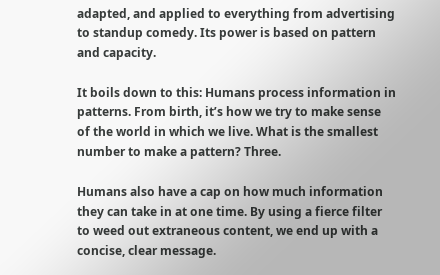adapted, and applied to everything from advertising to standup comedy. Its power is based on pattern and capacity.

It boils down to this: Humans process information in patterns. From birth, it’s how we try to make sense of the world in which we live. What is the smallest number to make a pattern? Three.

Humans also have a cap on how much information they can take in at one time. By using a fierce filter to weed out extraneous content, we end up with a concise, clear message.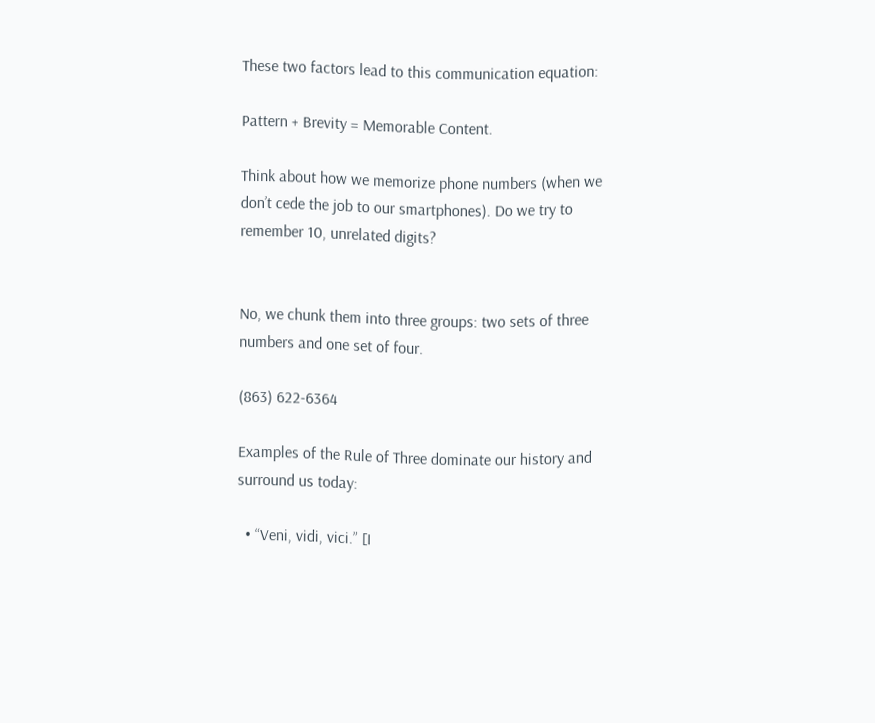These two factors lead to this communication equation:

Pattern + Brevity = Memorable Content.

Think about how we memorize phone numbers (when we don’t cede the job to our smartphones). Do we try to remember 10, unrelated digits?


No, we chunk them into three groups: two sets of three numbers and one set of four.

(863) 622-6364

Examples of the Rule of Three dominate our history and surround us today:

  • “Veni, vidi, vici.” [I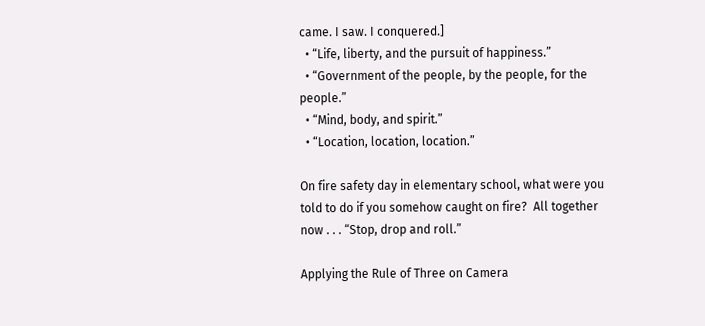came. I saw. I conquered.]
  • “Life, liberty, and the pursuit of happiness.”
  • “Government of the people, by the people, for the people.”
  • “Mind, body, and spirit.”
  • “Location, location, location.”

On fire safety day in elementary school, what were you told to do if you somehow caught on fire?  All together now . . . “Stop, drop and roll.”

Applying the Rule of Three on Camera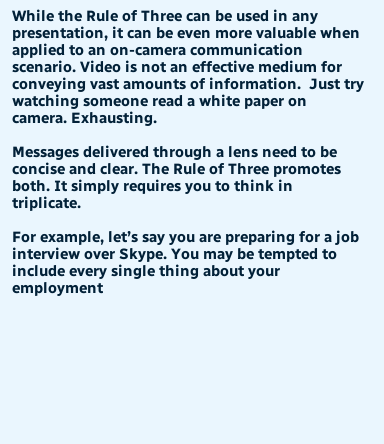While the Rule of Three can be used in any presentation, it can be even more valuable when applied to an on-camera communication scenario. Video is not an effective medium for conveying vast amounts of information.  Just try watching someone read a white paper on camera. Exhausting.

Messages delivered through a lens need to be concise and clear. The Rule of Three promotes both. It simply requires you to think in triplicate.

For example, let’s say you are preparing for a job interview over Skype. You may be tempted to include every single thing about your employment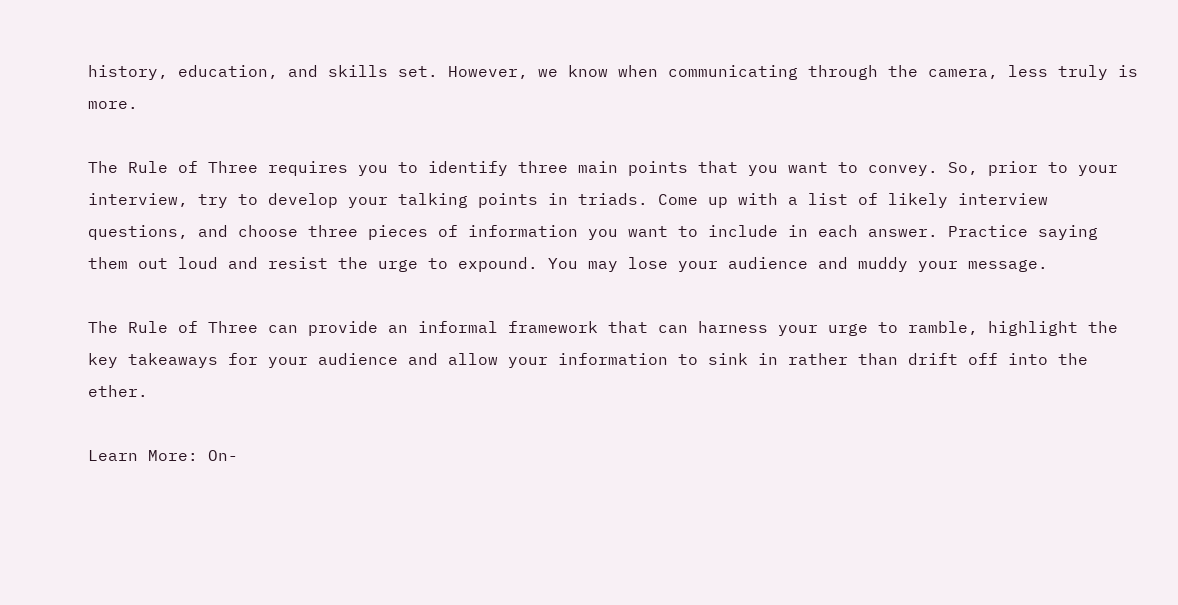history, education, and skills set. However, we know when communicating through the camera, less truly is more.

The Rule of Three requires you to identify three main points that you want to convey. So, prior to your interview, try to develop your talking points in triads. Come up with a list of likely interview questions, and choose three pieces of information you want to include in each answer. Practice saying them out loud and resist the urge to expound. You may lose your audience and muddy your message.

The Rule of Three can provide an informal framework that can harness your urge to ramble, highlight the key takeaways for your audience and allow your information to sink in rather than drift off into the ether.

Learn More: On-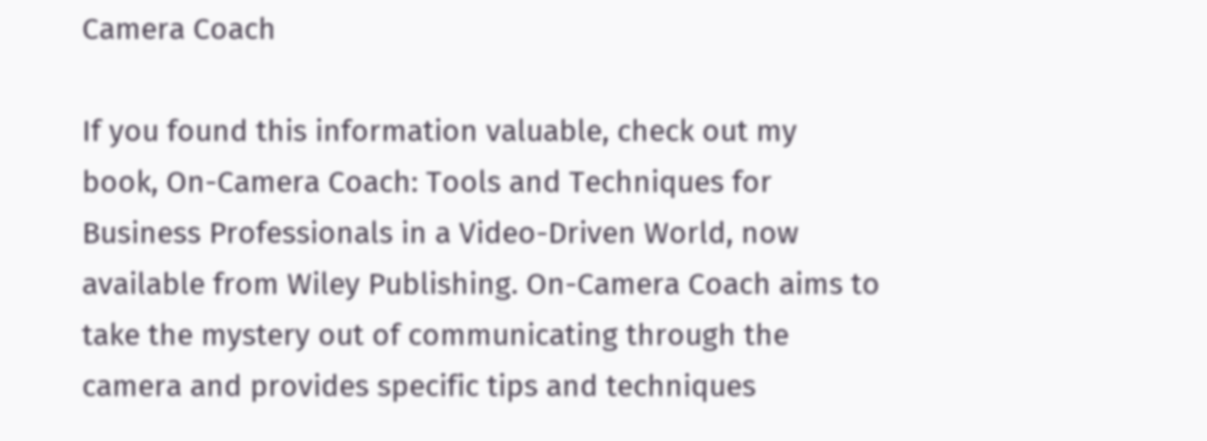Camera Coach

If you found this information valuable, check out my book, On-Camera Coach: Tools and Techniques for Business Professionals in a Video-Driven World, now available from Wiley Publishing. On-Camera Coach aims to take the mystery out of communicating through the camera and provides specific tips and techniques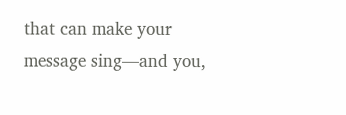that can make your message sing—and you,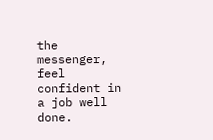the messenger, feel confident in a job well done.